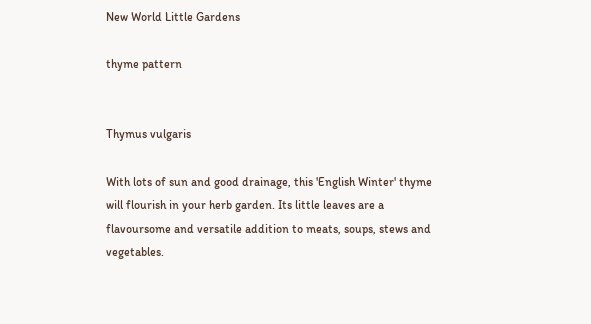New World Little Gardens

thyme pattern


Thymus vulgaris

With lots of sun and good drainage, this 'English Winter' thyme will flourish in your herb garden. Its little leaves are a flavoursome and versatile addition to meats, soups, stews and vegetables.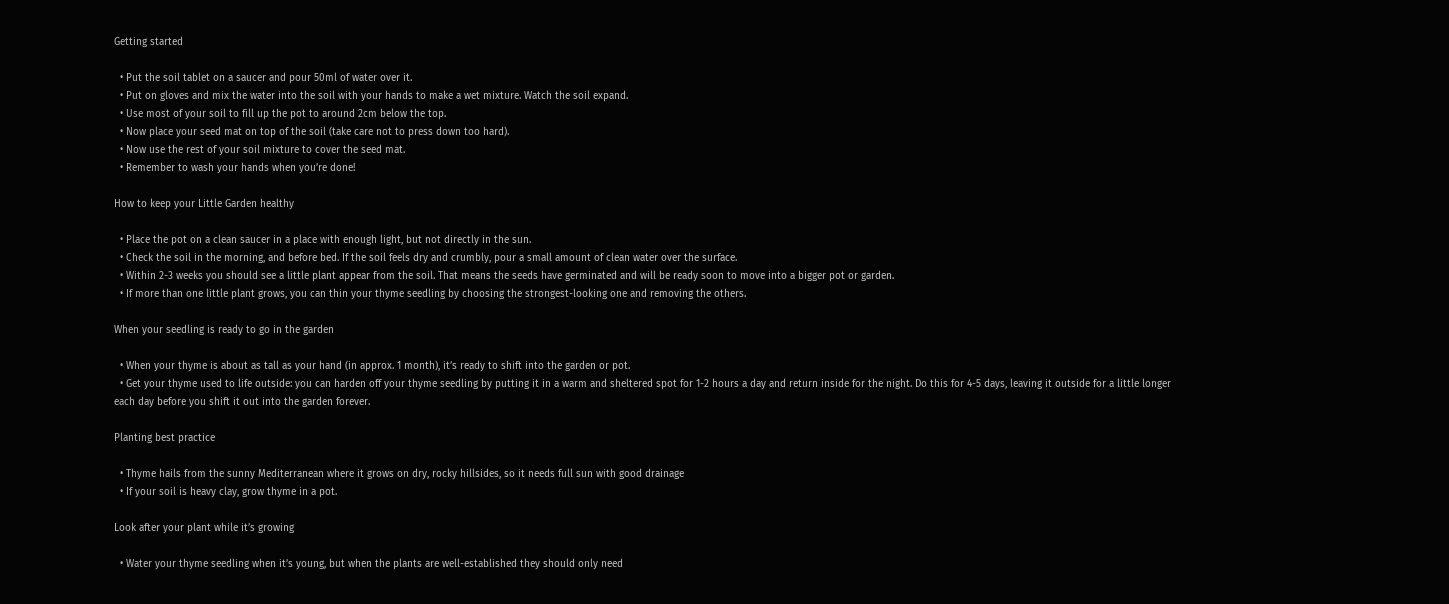Getting started

  • Put the soil tablet on a saucer and pour 50ml of water over it.
  • Put on gloves and mix the water into the soil with your hands to make a wet mixture. Watch the soil expand.
  • Use most of your soil to fill up the pot to around 2cm below the top.
  • Now place your seed mat on top of the soil (take care not to press down too hard).
  • Now use the rest of your soil mixture to cover the seed mat.
  • Remember to wash your hands when you’re done!

How to keep your Little Garden healthy

  • Place the pot on a clean saucer in a place with enough light, but not directly in the sun.
  • Check the soil in the morning, and before bed. If the soil feels dry and crumbly, pour a small amount of clean water over the surface.
  • Within 2-3 weeks you should see a little plant appear from the soil. That means the seeds have germinated and will be ready soon to move into a bigger pot or garden.
  • If more than one little plant grows, you can thin your thyme seedling by choosing the strongest-looking one and removing the others.

When your seedling is ready to go in the garden

  • When your thyme is about as tall as your hand (in approx. 1 month), it’s ready to shift into the garden or pot.
  • Get your thyme used to life outside: you can harden off your thyme seedling by putting it in a warm and sheltered spot for 1-2 hours a day and return inside for the night. Do this for 4-5 days, leaving it outside for a little longer each day before you shift it out into the garden forever.

Planting best practice

  • Thyme hails from the sunny Mediterranean where it grows on dry, rocky hillsides, so it needs full sun with good drainage
  • If your soil is heavy clay, grow thyme in a pot.

Look after your plant while it’s growing

  • Water your thyme seedling when it’s young, but when the plants are well-established they should only need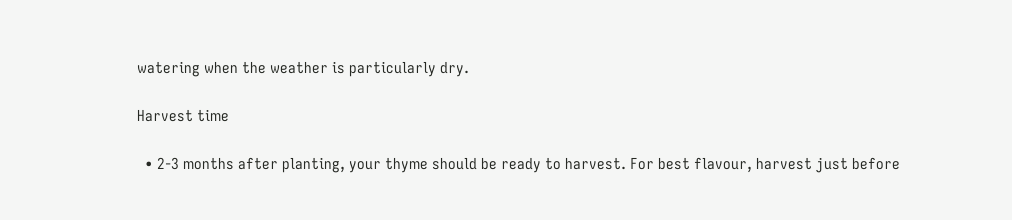watering when the weather is particularly dry.

Harvest time

  • 2-3 months after planting, your thyme should be ready to harvest. For best flavour, harvest just before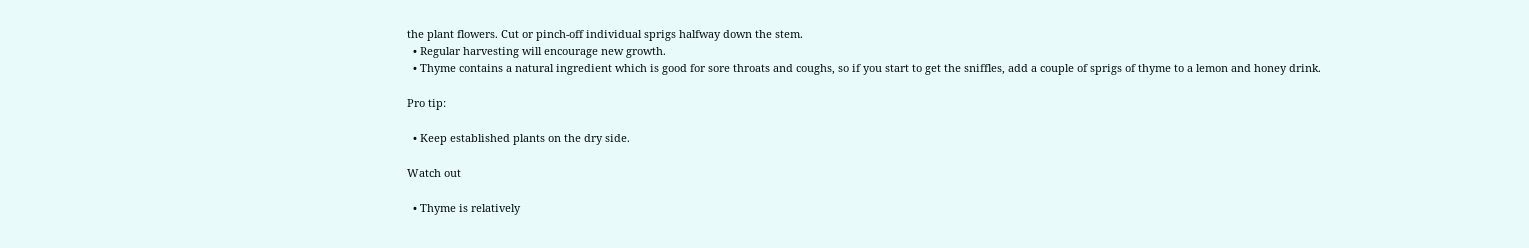the plant flowers. Cut or pinch-off individual sprigs halfway down the stem.
  • Regular harvesting will encourage new growth.
  • Thyme contains a natural ingredient which is good for sore throats and coughs, so if you start to get the sniffles, add a couple of sprigs of thyme to a lemon and honey drink.

Pro tip:

  • Keep established plants on the dry side.

Watch out

  • Thyme is relatively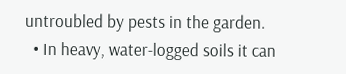untroubled by pests in the garden.
  • In heavy, water-logged soils it can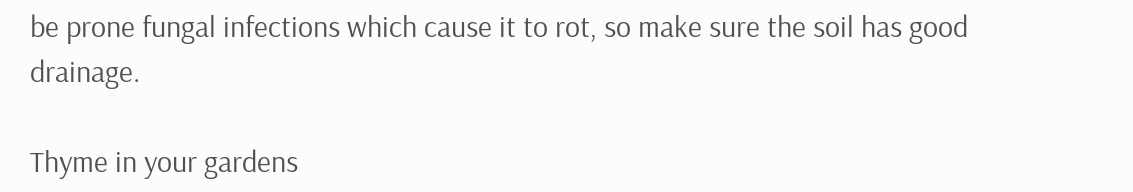be prone fungal infections which cause it to rot, so make sure the soil has good drainage.

Thyme in your gardens